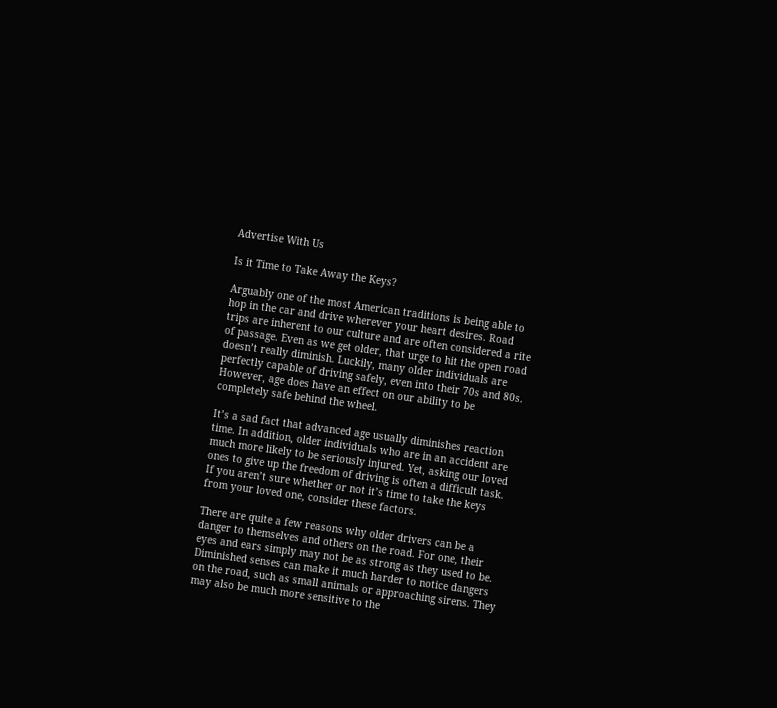Advertise With Us

Is it Time to Take Away the Keys?

Arguably one of the most American traditions is being able to hop in the car and drive wherever your heart desires. Road trips are inherent to our culture and are often considered a rite of passage. Even as we get older, that urge to hit the open road doesn’t really diminish. Luckily, many older individuals are perfectly capable of driving safely, even into their 70s and 80s. However, age does have an effect on our ability to be completely safe behind the wheel.

It’s a sad fact that advanced age usually diminishes reaction time. In addition, older individuals who are in an accident are much more likely to be seriously injured. Yet, asking our loved ones to give up the freedom of driving is often a difficult task. If you aren’t sure whether or not it’s time to take the keys from your loved one, consider these factors.

There are quite a few reasons why older drivers can be a danger to themselves and others on the road. For one, their eyes and ears simply may not be as strong as they used to be. Diminished senses can make it much harder to notice dangers on the road, such as small animals or approaching sirens. They may also be much more sensitive to the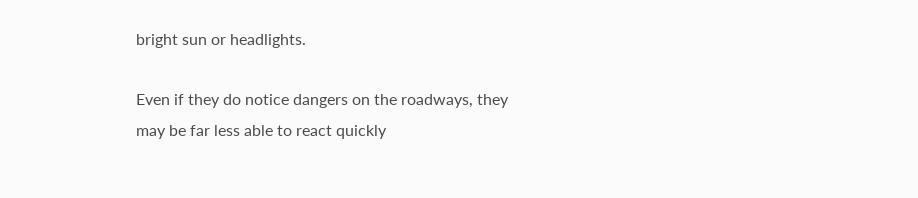bright sun or headlights.

Even if they do notice dangers on the roadways, they may be far less able to react quickly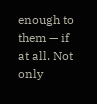enough to them — if at all. Not only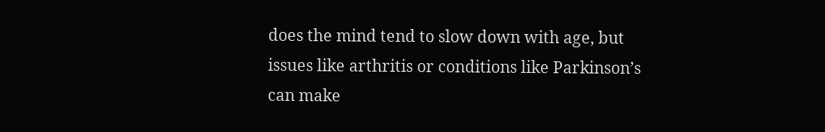does the mind tend to slow down with age, but issues like arthritis or conditions like Parkinson’s can make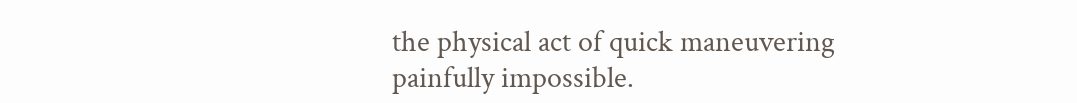the physical act of quick maneuvering painfully impossible.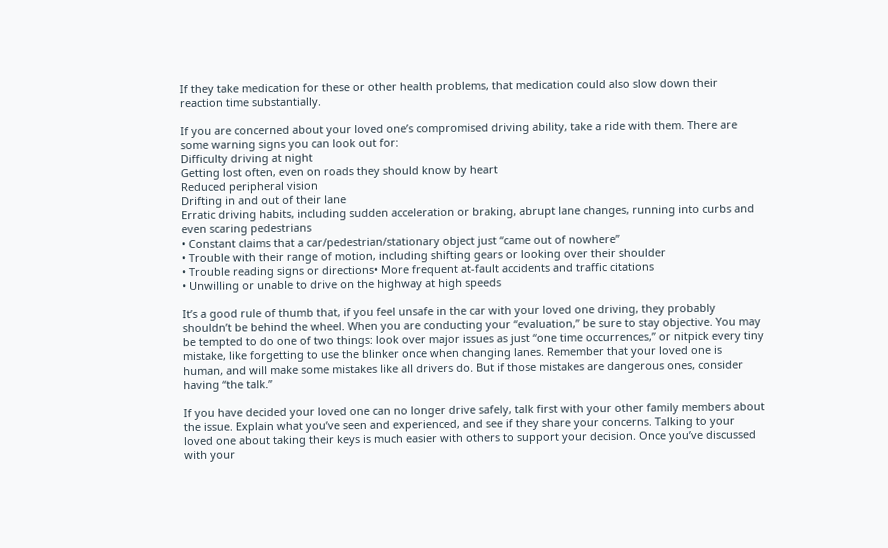If they take medication for these or other health problems, that medication could also slow down their reaction time substantially.

If you are concerned about your loved one’s compromised driving ability, take a ride with them. There are some warning signs you can look out for:
Difficulty driving at night
Getting lost often, even on roads they should know by heart
Reduced peripheral vision
Drifting in and out of their lane
Erratic driving habits, including sudden acceleration or braking, abrupt lane changes, running into curbs and even scaring pedestrians
• Constant claims that a car/pedestrian/stationary object just “came out of nowhere”
• Trouble with their range of motion, including shifting gears or looking over their shoulder
• Trouble reading signs or directions• More frequent at-fault accidents and traffic citations
• Unwilling or unable to drive on the highway at high speeds

It’s a good rule of thumb that, if you feel unsafe in the car with your loved one driving, they probably shouldn’t be behind the wheel. When you are conducting your “evaluation,” be sure to stay objective. You may be tempted to do one of two things: look over major issues as just “one time occurrences,” or nitpick every tiny mistake, like forgetting to use the blinker once when changing lanes. Remember that your loved one is human, and will make some mistakes like all drivers do. But if those mistakes are dangerous ones, consider having “the talk.”

If you have decided your loved one can no longer drive safely, talk first with your other family members about the issue. Explain what you’ve seen and experienced, and see if they share your concerns. Talking to your loved one about taking their keys is much easier with others to support your decision. Once you’ve discussed with your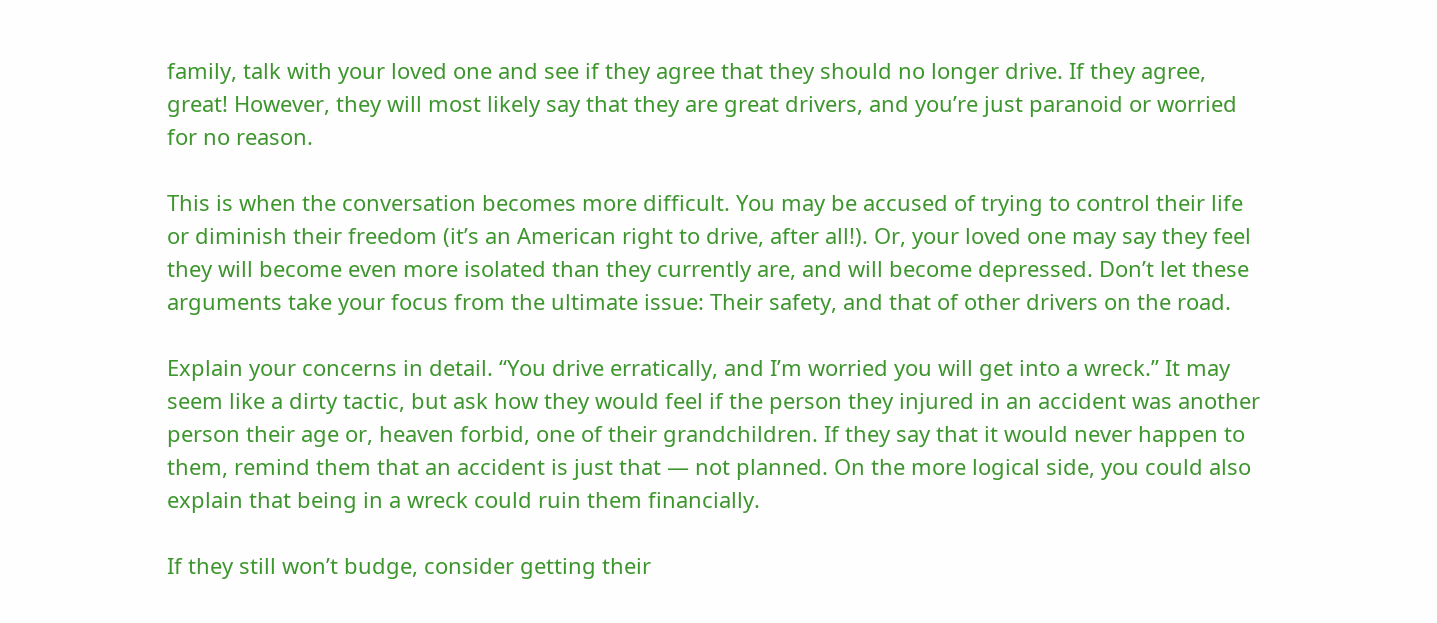family, talk with your loved one and see if they agree that they should no longer drive. If they agree, great! However, they will most likely say that they are great drivers, and you’re just paranoid or worried for no reason.

This is when the conversation becomes more difficult. You may be accused of trying to control their life or diminish their freedom (it’s an American right to drive, after all!). Or, your loved one may say they feel they will become even more isolated than they currently are, and will become depressed. Don’t let these arguments take your focus from the ultimate issue: Their safety, and that of other drivers on the road.

Explain your concerns in detail. “You drive erratically, and I’m worried you will get into a wreck.” It may seem like a dirty tactic, but ask how they would feel if the person they injured in an accident was another person their age or, heaven forbid, one of their grandchildren. If they say that it would never happen to them, remind them that an accident is just that — not planned. On the more logical side, you could also explain that being in a wreck could ruin them financially.

If they still won’t budge, consider getting their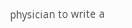physician to write a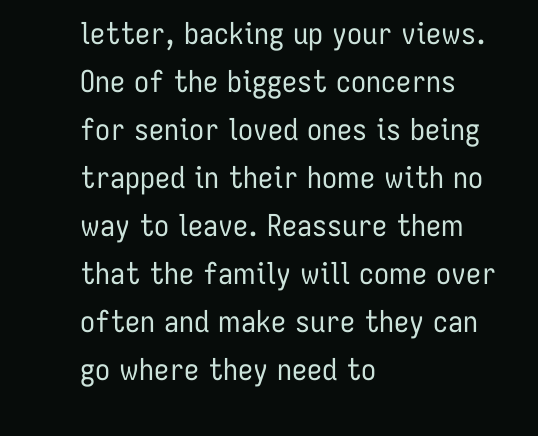letter, backing up your views. One of the biggest concerns for senior loved ones is being trapped in their home with no way to leave. Reassure them that the family will come over often and make sure they can go where they need to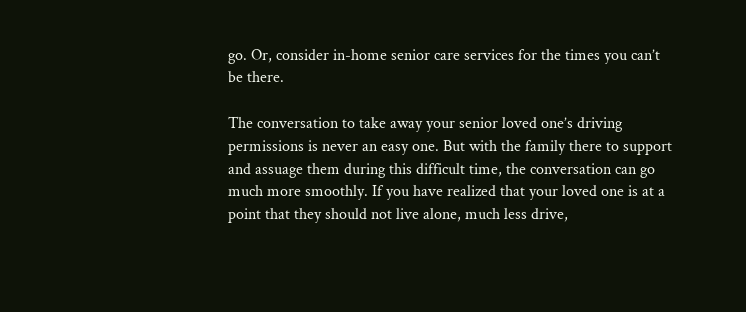go. Or, consider in-home senior care services for the times you can’t be there.

The conversation to take away your senior loved one’s driving permissions is never an easy one. But with the family there to support and assuage them during this difficult time, the conversation can go much more smoothly. If you have realized that your loved one is at a point that they should not live alone, much less drive,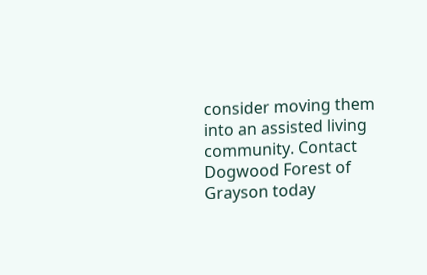consider moving them into an assisted living community. Contact Dogwood Forest of Grayson today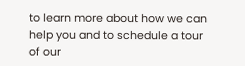to learn more about how we can help you and to schedule a tour of our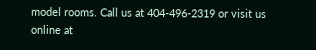model rooms. Call us at 404-496-2319 or visit us online at